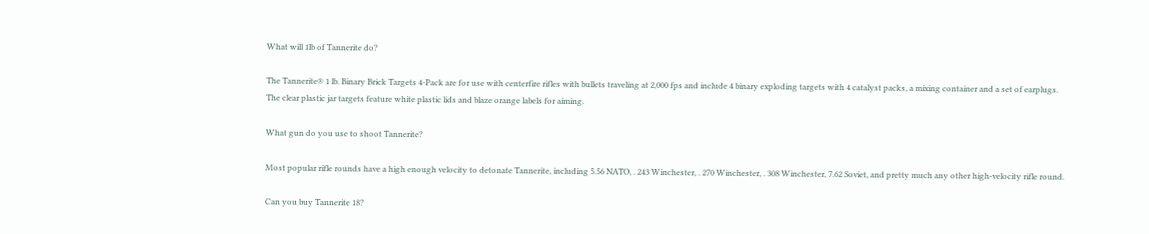What will 1lb of Tannerite do?

The Tannerite® 1 lb. Binary Brick Targets 4-Pack are for use with centerfire rifles with bullets traveling at 2,000 fps and include 4 binary exploding targets with 4 catalyst packs, a mixing container and a set of earplugs. The clear plastic jar targets feature white plastic lids and blaze orange labels for aiming.

What gun do you use to shoot Tannerite?

Most popular rifle rounds have a high enough velocity to detonate Tannerite, including 5.56 NATO, . 243 Winchester, . 270 Winchester, . 308 Winchester, 7.62 Soviet, and pretty much any other high-velocity rifle round.

Can you buy Tannerite 18?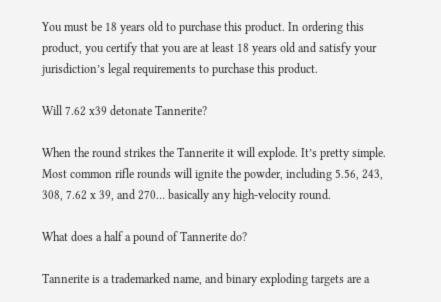You must be 18 years old to purchase this product. In ordering this product, you certify that you are at least 18 years old and satisfy your jurisdiction’s legal requirements to purchase this product.

Will 7.62 x39 detonate Tannerite?

When the round strikes the Tannerite it will explode. It’s pretty simple. Most common rifle rounds will ignite the powder, including 5.56, 243, 308, 7.62 x 39, and 270… basically any high-velocity round.

What does a half a pound of Tannerite do?

Tannerite is a trademarked name, and binary exploding targets are a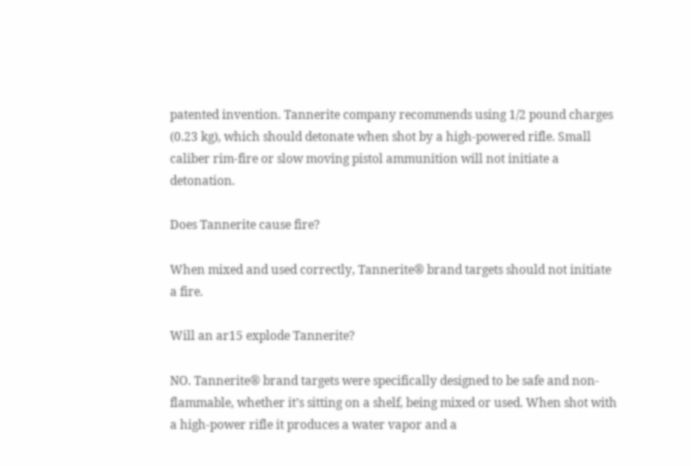patented invention. Tannerite company recommends using 1/2 pound charges (0.23 kg), which should detonate when shot by a high-powered rifle. Small caliber rim-fire or slow moving pistol ammunition will not initiate a detonation.

Does Tannerite cause fire?

When mixed and used correctly, Tannerite® brand targets should not initiate a fire.

Will an ar15 explode Tannerite?

NO. Tannerite® brand targets were specifically designed to be safe and non-flammable, whether it’s sitting on a shelf, being mixed or used. When shot with a high-power rifle it produces a water vapor and a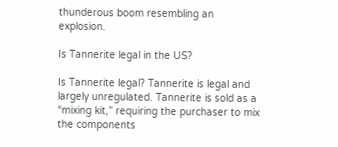thunderous boom resembling an explosion.

Is Tannerite legal in the US?

Is Tannerite legal? Tannerite is legal and largely unregulated. Tannerite is sold as a “mixing kit,” requiring the purchaser to mix the components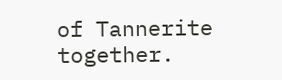of Tannerite together.